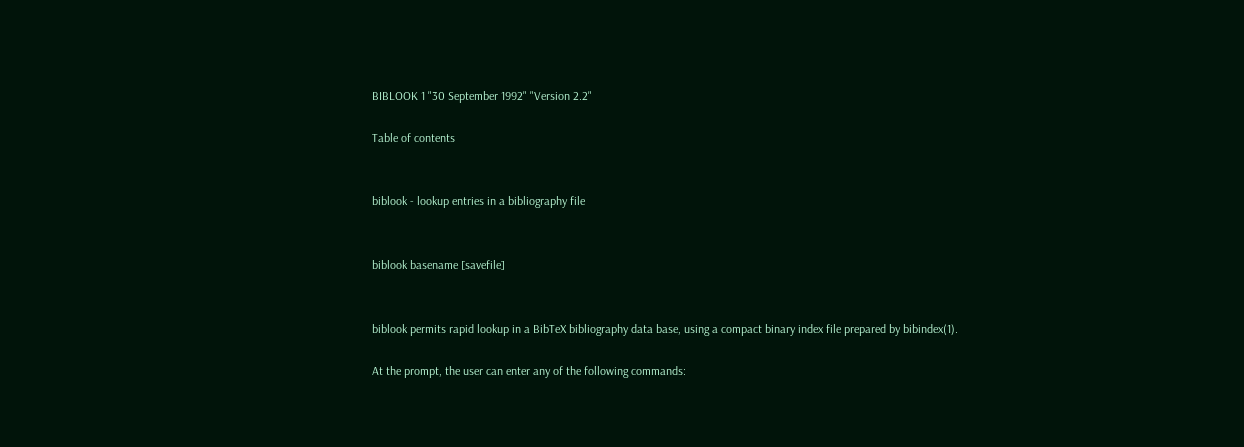BIBLOOK 1 "30 September 1992" "Version 2.2"

Table of contents


biblook - lookup entries in a bibliography file


biblook basename [savefile]


biblook permits rapid lookup in a BibTeX bibliography data base, using a compact binary index file prepared by bibindex(1).

At the prompt, the user can enter any of the following commands: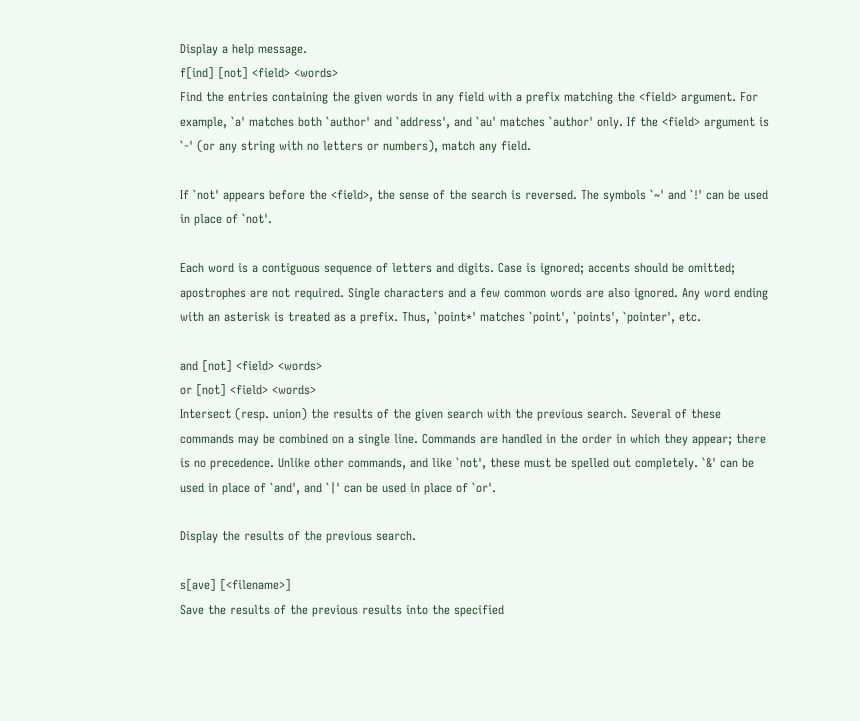Display a help message.
f[ind] [not] <field> <words>
Find the entries containing the given words in any field with a prefix matching the <field> argument. For example, `a' matches both `author' and `address', and `au' matches `author' only. If the <field> argument is `-' (or any string with no letters or numbers), match any field.

If `not' appears before the <field>, the sense of the search is reversed. The symbols `~' and `!' can be used in place of `not'.

Each word is a contiguous sequence of letters and digits. Case is ignored; accents should be omitted; apostrophes are not required. Single characters and a few common words are also ignored. Any word ending with an asterisk is treated as a prefix. Thus, `point*' matches `point', `points', `pointer', etc.

and [not] <field> <words>
or [not] <field> <words>
Intersect (resp. union) the results of the given search with the previous search. Several of these commands may be combined on a single line. Commands are handled in the order in which they appear; there is no precedence. Unlike other commands, and like `not', these must be spelled out completely. `&' can be used in place of `and', and `|' can be used in place of `or'.

Display the results of the previous search.

s[ave] [<filename>]
Save the results of the previous results into the specified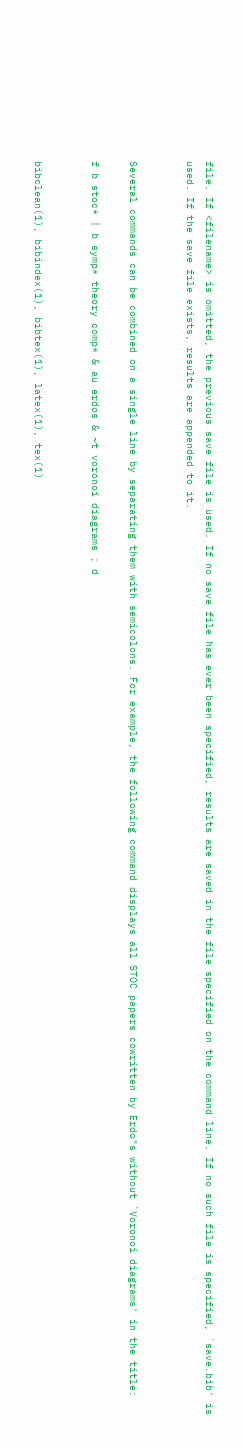file. If <filename> is omitted, the previous save file is used. If no save file has ever been specified, results are saved in the file specified on the command line. If no such file is specified, `save.bib' is used. If the save file exists, results are appended to it.


Several commands can be combined on a single line by separating them with semicolons. For example, the following command displays all STOC papers cowritten by Erdo"s without `Voronoi diagrams' in the title:

f b stoc* | b symp* theory comp* & au erdos & ~t voronoi diagrams ; d


bibclean(1), bibindex(1), bibtex(1), latex(1), tex(1)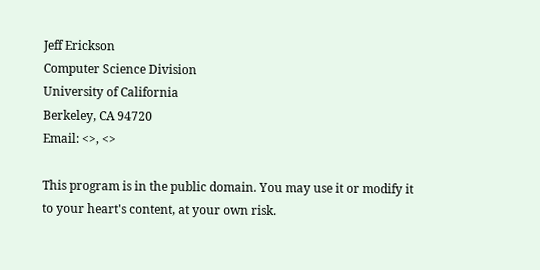Jeff Erickson
Computer Science Division
University of California
Berkeley, CA 94720
Email: <>, <>

This program is in the public domain. You may use it or modify it to your heart's content, at your own risk.